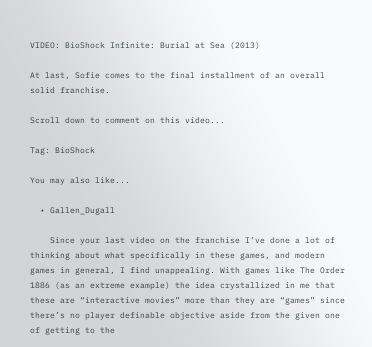VIDEO: BioShock Infinite: Burial at Sea (2013)

At last, Sofie comes to the final installment of an overall solid franchise.

Scroll down to comment on this video...

Tag: BioShock

You may also like...

  • Gallen_Dugall

    Since your last video on the franchise I’ve done a lot of thinking about what specifically in these games, and modern games in general, I find unappealing. With games like The Order 1886 (as an extreme example) the idea crystallized in me that these are “interactive movies” more than they are “games” since there’s no player definable objective aside from the given one of getting to the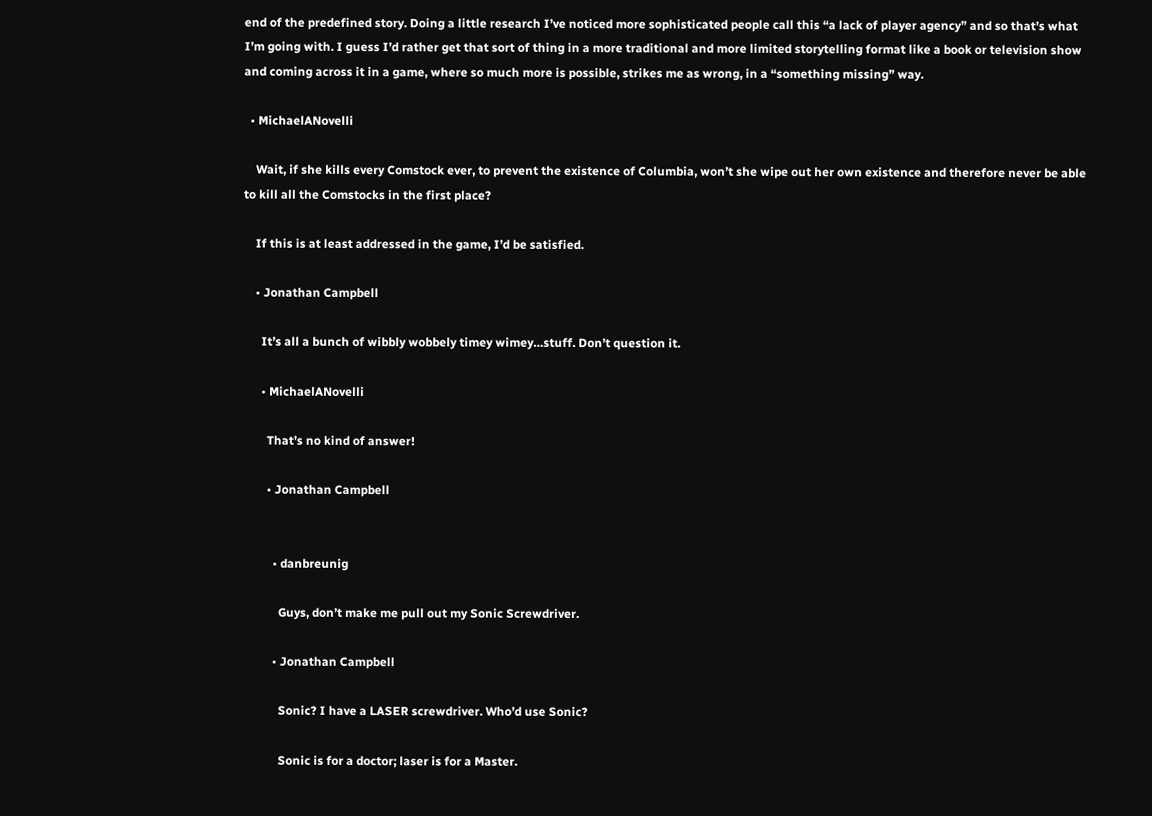end of the predefined story. Doing a little research I’ve noticed more sophisticated people call this “a lack of player agency” and so that’s what I’m going with. I guess I’d rather get that sort of thing in a more traditional and more limited storytelling format like a book or television show and coming across it in a game, where so much more is possible, strikes me as wrong, in a “something missing” way.

  • MichaelANovelli

    Wait, if she kills every Comstock ever, to prevent the existence of Columbia, won’t she wipe out her own existence and therefore never be able to kill all the Comstocks in the first place?

    If this is at least addressed in the game, I’d be satisfied.

    • Jonathan Campbell

      It’s all a bunch of wibbly wobbely timey wimey…stuff. Don’t question it.

      • MichaelANovelli

        That’s no kind of answer!

        • Jonathan Campbell


          • danbreunig

            Guys, don’t make me pull out my Sonic Screwdriver.

          • Jonathan Campbell

            Sonic? I have a LASER screwdriver. Who’d use Sonic?

            Sonic is for a doctor; laser is for a Master.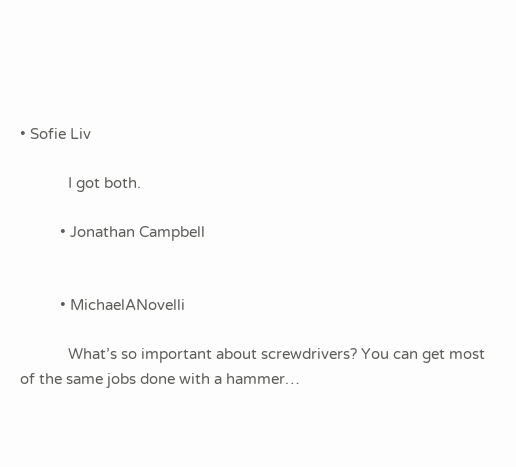• Sofie Liv

            I got both.

          • Jonathan Campbell


          • MichaelANovelli

            What’s so important about screwdrivers? You can get most of the same jobs done with a hammer…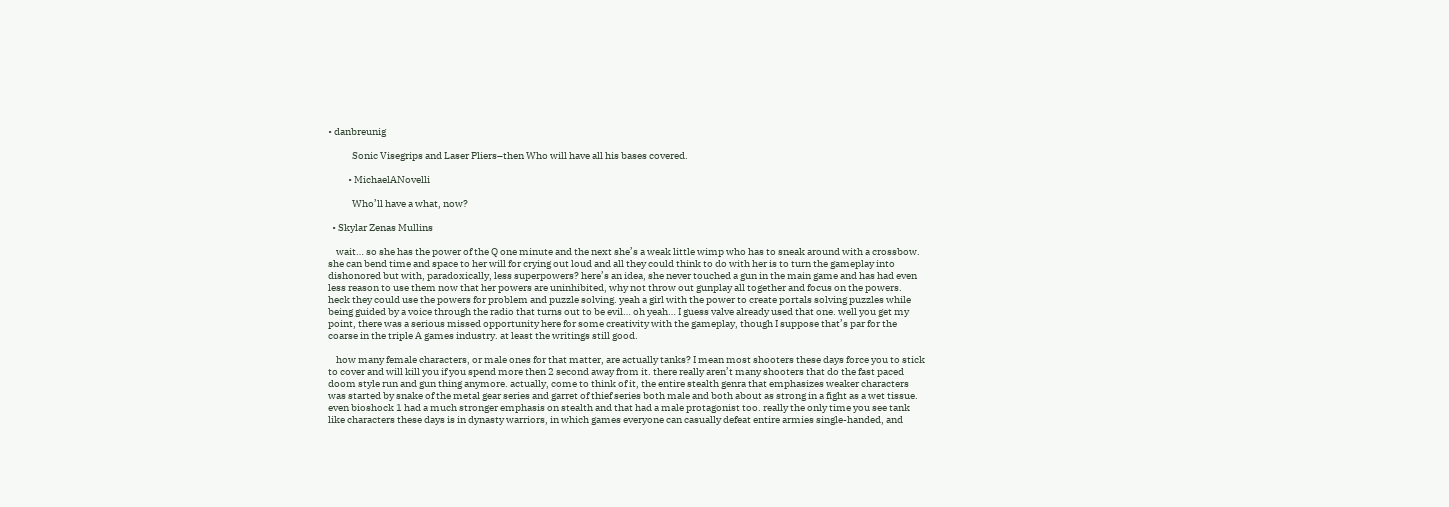• danbreunig

            Sonic Visegrips and Laser Pliers–then Who will have all his bases covered.

          • MichaelANovelli

            Who’ll have a what, now?

  • Skylar Zenas Mullins

    wait… so she has the power of the Q one minute and the next she’s a weak little wimp who has to sneak around with a crossbow. she can bend time and space to her will for crying out loud and all they could think to do with her is to turn the gameplay into dishonored but with, paradoxically, less superpowers? here’s an idea, she never touched a gun in the main game and has had even less reason to use them now that her powers are uninhibited, why not throw out gunplay all together and focus on the powers. heck they could use the powers for problem and puzzle solving. yeah a girl with the power to create portals solving puzzles while being guided by a voice through the radio that turns out to be evil… oh yeah… I guess valve already used that one. well you get my point, there was a serious missed opportunity here for some creativity with the gameplay, though I suppose that’s par for the coarse in the triple A games industry. at least the writings still good.

    how many female characters, or male ones for that matter, are actually tanks? I mean most shooters these days force you to stick to cover and will kill you if you spend more then 2 second away from it. there really aren’t many shooters that do the fast paced doom style run and gun thing anymore. actually, come to think of it, the entire stealth genra that emphasizes weaker characters was started by snake of the metal gear series and garret of thief series both male and both about as strong in a fight as a wet tissue. even bioshock 1 had a much stronger emphasis on stealth and that had a male protagonist too. really the only time you see tank like characters these days is in dynasty warriors, in which games everyone can casually defeat entire armies single-handed, and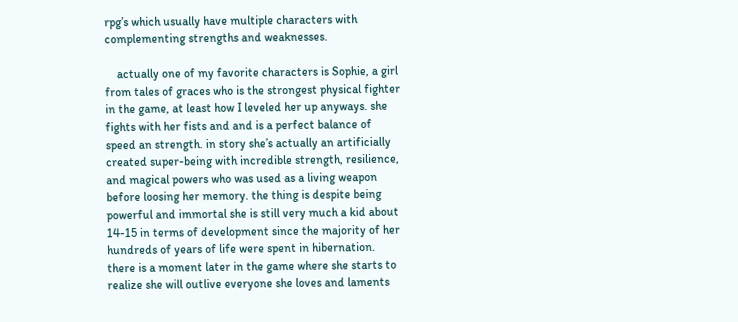rpg’s which usually have multiple characters with complementing strengths and weaknesses.

    actually one of my favorite characters is Sophie, a girl from tales of graces who is the strongest physical fighter in the game, at least how I leveled her up anyways. she fights with her fists and and is a perfect balance of speed an strength. in story she’s actually an artificially created super-being with incredible strength, resilience, and magical powers who was used as a living weapon before loosing her memory. the thing is despite being powerful and immortal she is still very much a kid about 14-15 in terms of development since the majority of her hundreds of years of life were spent in hibernation. there is a moment later in the game where she starts to realize she will outlive everyone she loves and laments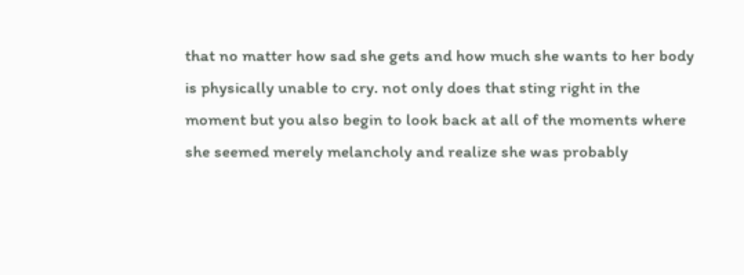that no matter how sad she gets and how much she wants to her body is physically unable to cry. not only does that sting right in the moment but you also begin to look back at all of the moments where she seemed merely melancholy and realize she was probably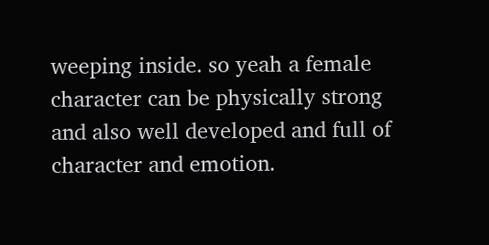weeping inside. so yeah a female character can be physically strong and also well developed and full of character and emotion.